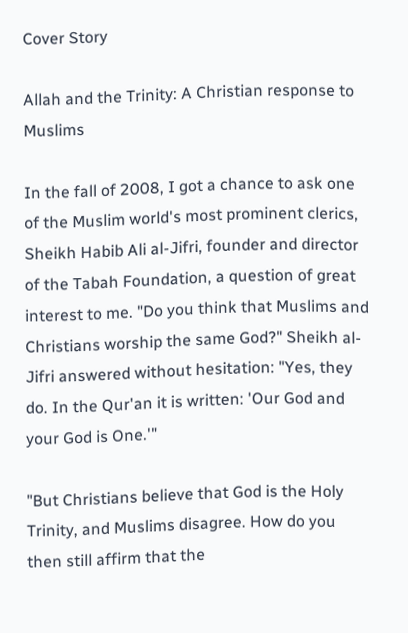Cover Story

Allah and the Trinity: A Christian response to Muslims

In the fall of 2008, I got a chance to ask one of the Muslim world's most prominent clerics, Sheikh Habib Ali al-Jifri, founder and director of the Tabah Foundation, a question of great interest to me. "Do you think that Muslims and Christians worship the same God?" Sheikh al-Jifri answered without hesitation: "Yes, they do. In the Qur'an it is written: 'Our God and your God is One.'"

"But Christians believe that God is the Holy Trinity, and Muslims disagree. How do you then still affirm that the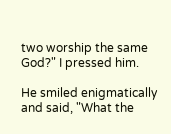two worship the same God?" I pressed him.

He smiled enigmatically and said, "What the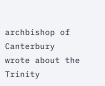archbishop of Canterbury wrote about the Trinity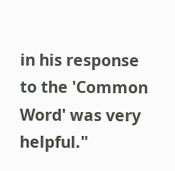in his response to the 'Common Word' was very helpful."